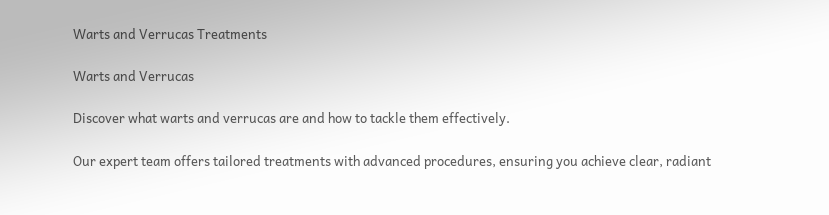Warts and Verrucas Treatments

Warts and Verrucas

Discover what warts and verrucas are and how to tackle them effectively.

Our expert team offers tailored treatments with advanced procedures, ensuring you achieve clear, radiant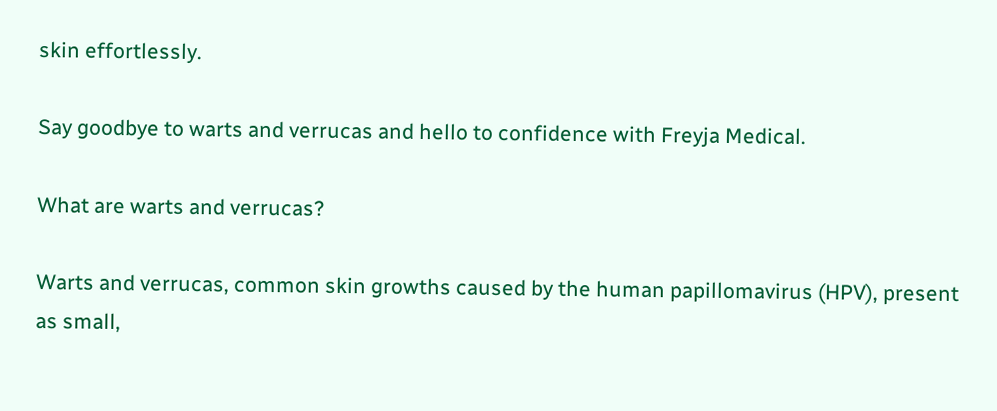skin effortlessly.

Say goodbye to warts and verrucas and hello to confidence with Freyja Medical.

What are warts and verrucas?

Warts and verrucas, common skin growths caused by the human papillomavirus (HPV), present as small,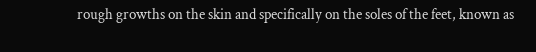rough growths on the skin and specifically on the soles of the feet, known as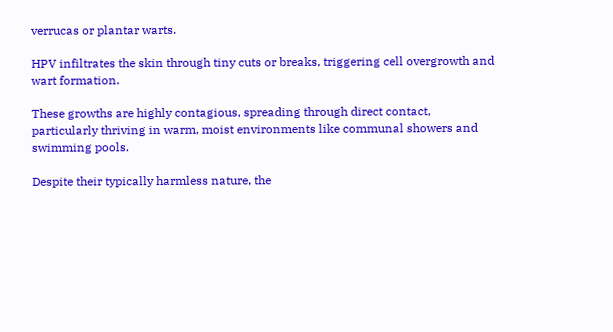verrucas or plantar warts.

HPV infiltrates the skin through tiny cuts or breaks, triggering cell overgrowth and wart formation.

These growths are highly contagious, spreading through direct contact, particularly thriving in warm, moist environments like communal showers and swimming pools.

Despite their typically harmless nature, the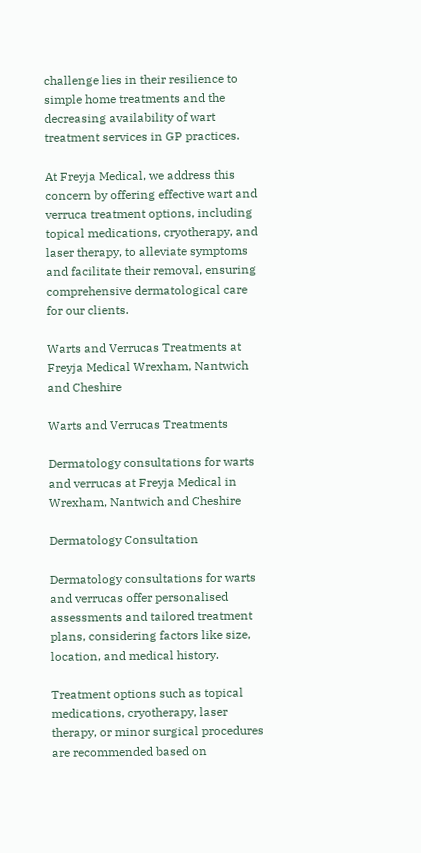challenge lies in their resilience to simple home treatments and the decreasing availability of wart treatment services in GP practices.

At Freyja Medical, we address this concern by offering effective wart and verruca treatment options, including topical medications, cryotherapy, and laser therapy, to alleviate symptoms and facilitate their removal, ensuring comprehensive dermatological care for our clients.

Warts and Verrucas Treatments at Freyja Medical Wrexham, Nantwich and Cheshire

Warts and Verrucas Treatments

Dermatology consultations for warts and verrucas at Freyja Medical in Wrexham, Nantwich and Cheshire

Dermatology Consultation

Dermatology consultations for warts and verrucas offer personalised assessments and tailored treatment plans, considering factors like size, location, and medical history.

Treatment options such as topical medications, cryotherapy, laser therapy, or minor surgical procedures are recommended based on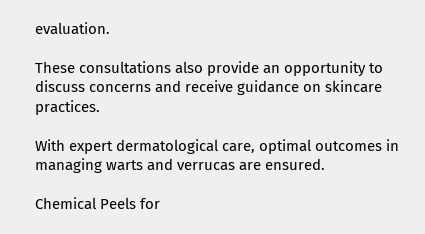evaluation.

These consultations also provide an opportunity to discuss concerns and receive guidance on skincare practices.

With expert dermatological care, optimal outcomes in managing warts and verrucas are ensured.

Chemical Peels for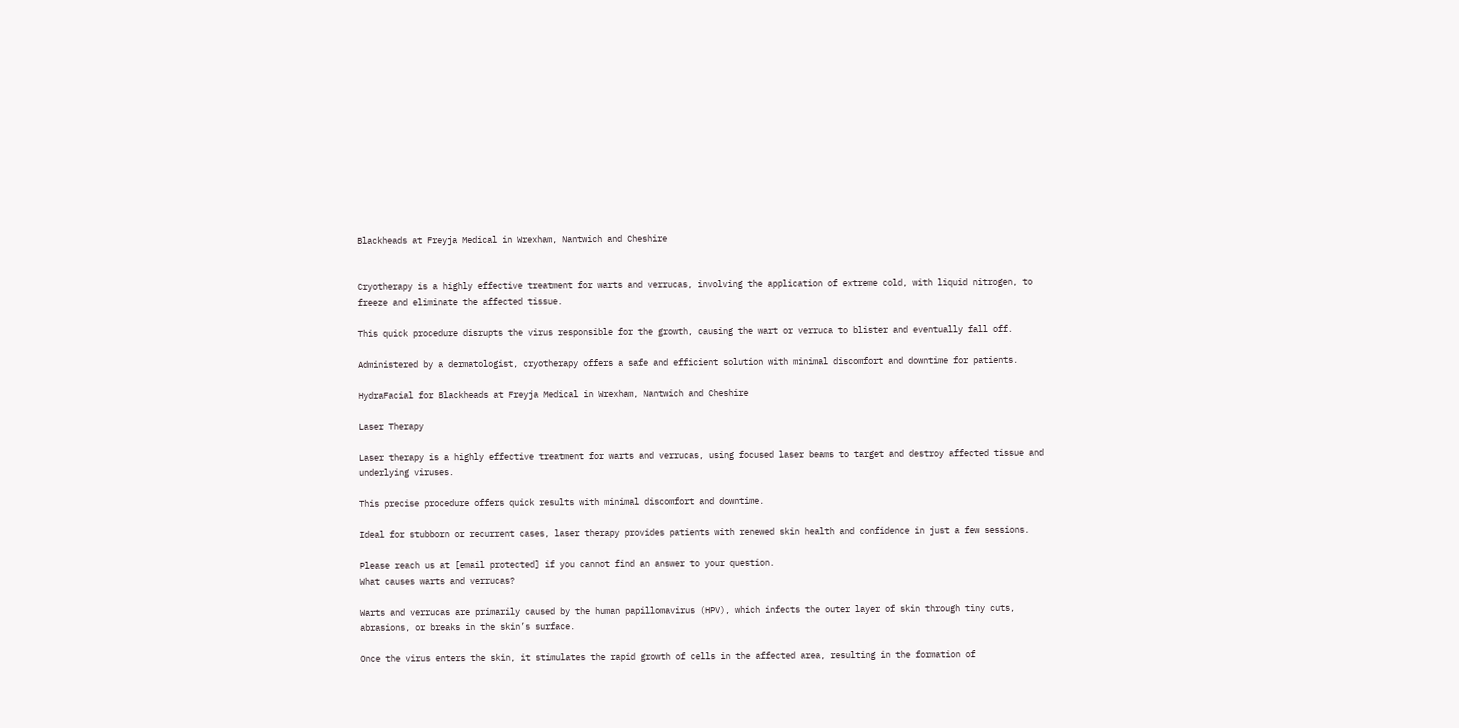Blackheads at Freyja Medical in Wrexham, Nantwich and Cheshire


Cryotherapy is a highly effective treatment for warts and verrucas, involving the application of extreme cold, with liquid nitrogen, to freeze and eliminate the affected tissue.

This quick procedure disrupts the virus responsible for the growth, causing the wart or verruca to blister and eventually fall off.

Administered by a dermatologist, cryotherapy offers a safe and efficient solution with minimal discomfort and downtime for patients.

HydraFacial for Blackheads at Freyja Medical in Wrexham, Nantwich and Cheshire

Laser Therapy

Laser therapy is a highly effective treatment for warts and verrucas, using focused laser beams to target and destroy affected tissue and underlying viruses.

This precise procedure offers quick results with minimal discomfort and downtime.

Ideal for stubborn or recurrent cases, laser therapy provides patients with renewed skin health and confidence in just a few sessions.

Please reach us at [email protected] if you cannot find an answer to your question.
What causes warts and verrucas?

Warts and verrucas are primarily caused by the human papillomavirus (HPV), which infects the outer layer of skin through tiny cuts, abrasions, or breaks in the skin’s surface.

Once the virus enters the skin, it stimulates the rapid growth of cells in the affected area, resulting in the formation of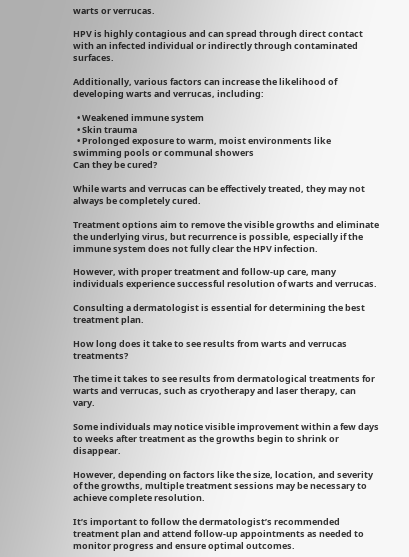warts or verrucas.

HPV is highly contagious and can spread through direct contact with an infected individual or indirectly through contaminated surfaces.

Additionally, various factors can increase the likelihood of developing warts and verrucas, including:

  • Weakened immune system
  • Skin trauma
  • Prolonged exposure to warm, moist environments like swimming pools or communal showers
Can they be cured?

While warts and verrucas can be effectively treated, they may not always be completely cured.

Treatment options aim to remove the visible growths and eliminate the underlying virus, but recurrence is possible, especially if the immune system does not fully clear the HPV infection.

However, with proper treatment and follow-up care, many individuals experience successful resolution of warts and verrucas.

Consulting a dermatologist is essential for determining the best treatment plan.

How long does it take to see results from warts and verrucas treatments?

The time it takes to see results from dermatological treatments for warts and verrucas, such as cryotherapy and laser therapy, can vary.

Some individuals may notice visible improvement within a few days to weeks after treatment as the growths begin to shrink or disappear.

However, depending on factors like the size, location, and severity of the growths, multiple treatment sessions may be necessary to achieve complete resolution.

It’s important to follow the dermatologist’s recommended treatment plan and attend follow-up appointments as needed to monitor progress and ensure optimal outcomes.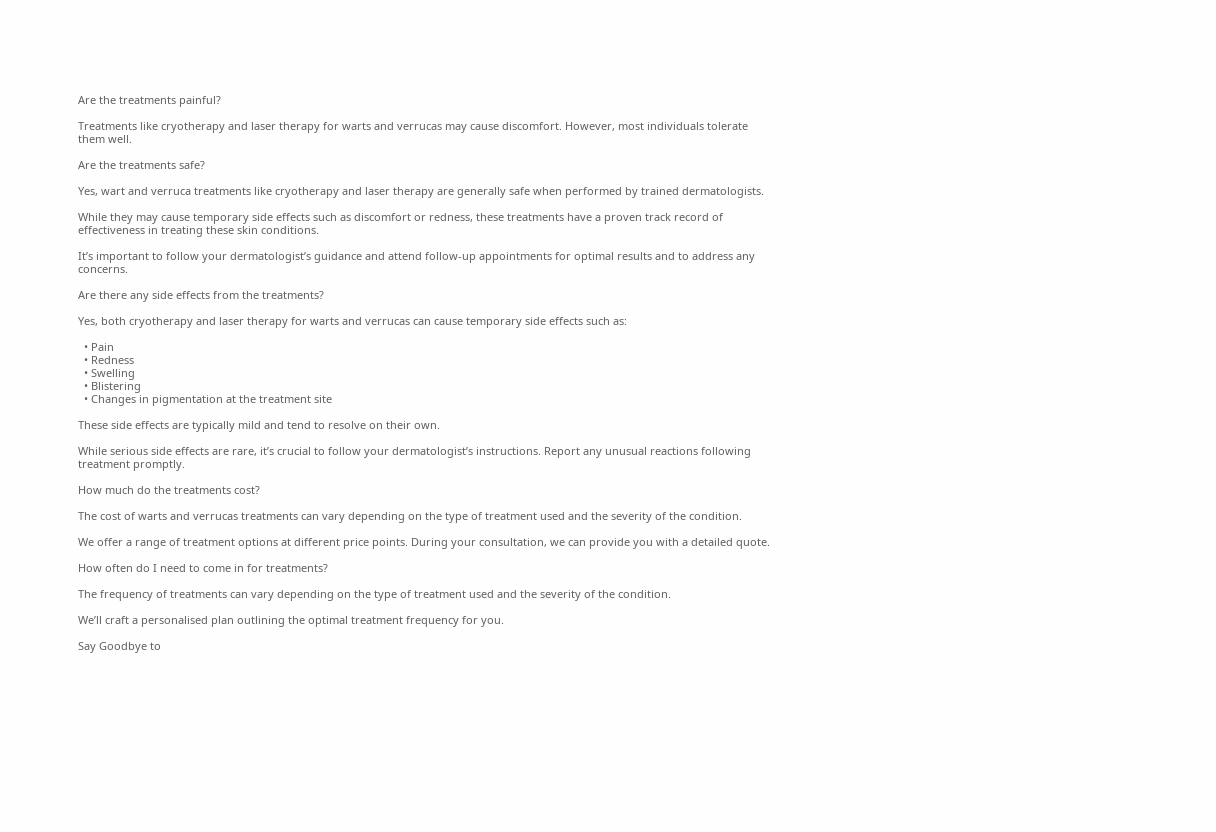Are the treatments painful?

Treatments like cryotherapy and laser therapy for warts and verrucas may cause discomfort. However, most individuals tolerate them well.

Are the treatments safe?

Yes, wart and verruca treatments like cryotherapy and laser therapy are generally safe when performed by trained dermatologists.

While they may cause temporary side effects such as discomfort or redness, these treatments have a proven track record of effectiveness in treating these skin conditions.

It’s important to follow your dermatologist’s guidance and attend follow-up appointments for optimal results and to address any concerns.

Are there any side effects from the treatments?

Yes, both cryotherapy and laser therapy for warts and verrucas can cause temporary side effects such as:

  • Pain
  • Redness
  • Swelling
  • Blistering
  • Changes in pigmentation at the treatment site

These side effects are typically mild and tend to resolve on their own.

While serious side effects are rare, it’s crucial to follow your dermatologist’s instructions. Report any unusual reactions following treatment promptly.

How much do the treatments cost?

The cost of warts and verrucas treatments can vary depending on the type of treatment used and the severity of the condition.

We offer a range of treatment options at different price points. During your consultation, we can provide you with a detailed quote.

How often do I need to come in for treatments?

The frequency of treatments can vary depending on the type of treatment used and the severity of the condition.

We’ll craft a personalised plan outlining the optimal treatment frequency for you.

Say Goodbye to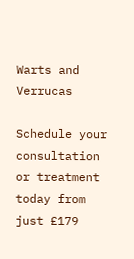Warts and Verrucas

Schedule your consultation or treatment today from just £179